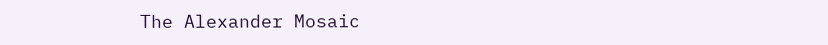The Alexander Mosaic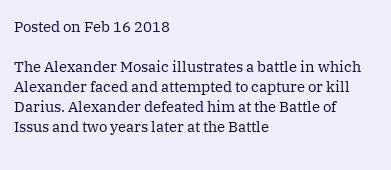Posted on Feb 16 2018

The Alexander Mosaic illustrates a battle in which Alexander faced and attempted to capture or kill Darius. Alexander defeated him at the Battle of Issus and two years later at the Battle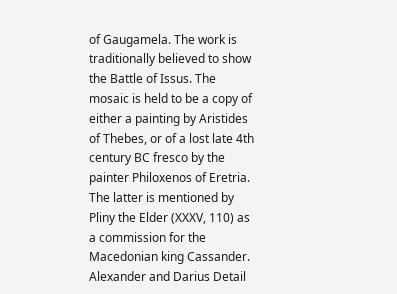of Gaugamela. The work is traditionally believed to show the Battle of Issus. The mosaic is held to be a copy of either a painting by Aristides of Thebes, or of a lost late 4th century BC fresco by the painter Philoxenos of Eretria. The latter is mentioned by Pliny the Elder (XXXV, 110) as a commission for the Macedonian king Cassander. Alexander and Darius Detail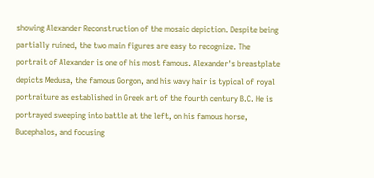showing Alexander Reconstruction of the mosaic depiction. Despite being partially ruined, the two main figures are easy to recognize. The portrait of Alexander is one of his most famous. Alexander's breastplate depicts Medusa, the famous Gorgon, and his wavy hair is typical of royal portraiture as established in Greek art of the fourth century B.C. He is portrayed sweeping into battle at the left, on his famous horse, Bucephalos, and focusing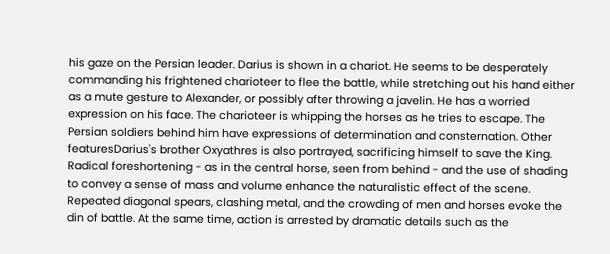his gaze on the Persian leader. Darius is shown in a chariot. He seems to be desperately commanding his frightened charioteer to flee the battle, while stretching out his hand either as a mute gesture to Alexander, or possibly after throwing a javelin. He has a worried expression on his face. The charioteer is whipping the horses as he tries to escape. The Persian soldiers behind him have expressions of determination and consternation. Other featuresDarius's brother Oxyathres is also portrayed, sacrificing himself to save the King. Radical foreshortening - as in the central horse, seen from behind - and the use of shading to convey a sense of mass and volume enhance the naturalistic effect of the scene. Repeated diagonal spears, clashing metal, and the crowding of men and horses evoke the din of battle. At the same time, action is arrested by dramatic details such as the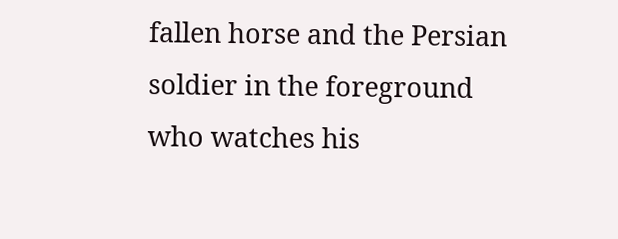fallen horse and the Persian soldier in the foreground who watches his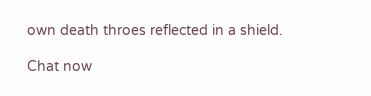own death throes reflected in a shield.

Chat now